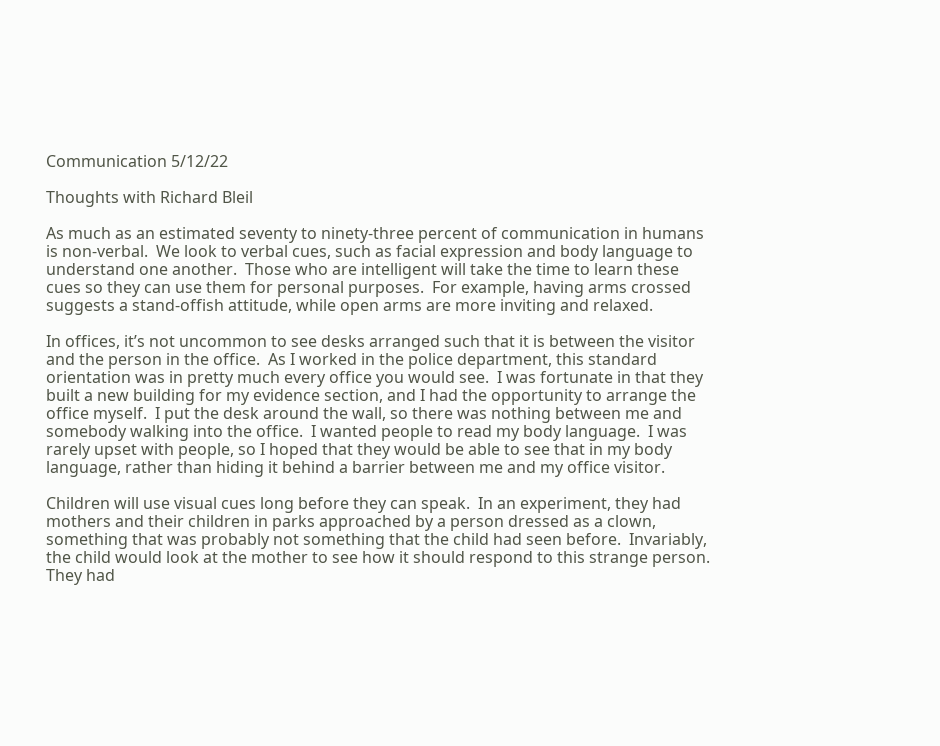Communication 5/12/22

Thoughts with Richard Bleil

As much as an estimated seventy to ninety-three percent of communication in humans is non-verbal.  We look to verbal cues, such as facial expression and body language to understand one another.  Those who are intelligent will take the time to learn these cues so they can use them for personal purposes.  For example, having arms crossed suggests a stand-offish attitude, while open arms are more inviting and relaxed.

In offices, it’s not uncommon to see desks arranged such that it is between the visitor and the person in the office.  As I worked in the police department, this standard orientation was in pretty much every office you would see.  I was fortunate in that they built a new building for my evidence section, and I had the opportunity to arrange the office myself.  I put the desk around the wall, so there was nothing between me and somebody walking into the office.  I wanted people to read my body language.  I was rarely upset with people, so I hoped that they would be able to see that in my body language, rather than hiding it behind a barrier between me and my office visitor.

Children will use visual cues long before they can speak.  In an experiment, they had mothers and their children in parks approached by a person dressed as a clown, something that was probably not something that the child had seen before.  Invariably, the child would look at the mother to see how it should respond to this strange person.  They had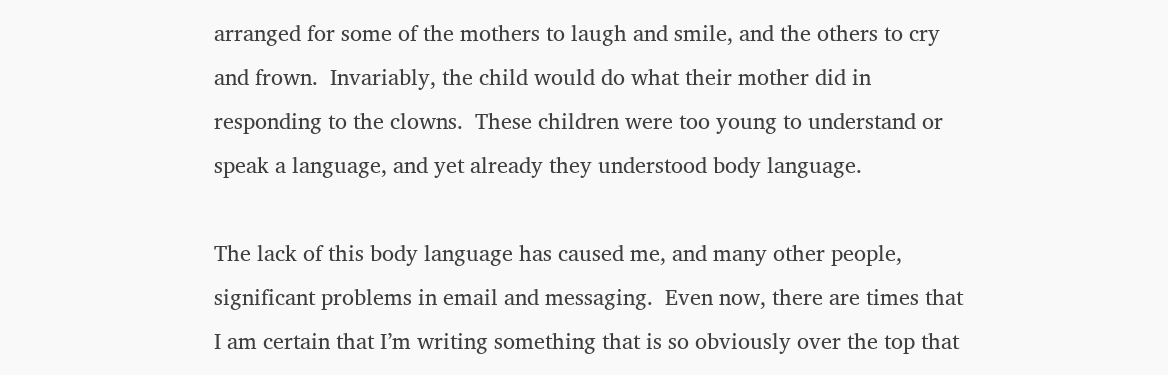arranged for some of the mothers to laugh and smile, and the others to cry and frown.  Invariably, the child would do what their mother did in responding to the clowns.  These children were too young to understand or speak a language, and yet already they understood body language.

The lack of this body language has caused me, and many other people, significant problems in email and messaging.  Even now, there are times that I am certain that I’m writing something that is so obviously over the top that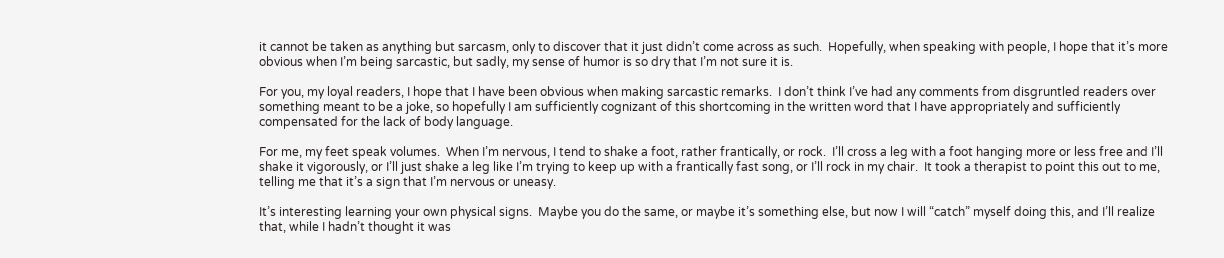it cannot be taken as anything but sarcasm, only to discover that it just didn’t come across as such.  Hopefully, when speaking with people, I hope that it’s more obvious when I’m being sarcastic, but sadly, my sense of humor is so dry that I’m not sure it is.

For you, my loyal readers, I hope that I have been obvious when making sarcastic remarks.  I don’t think I’ve had any comments from disgruntled readers over something meant to be a joke, so hopefully I am sufficiently cognizant of this shortcoming in the written word that I have appropriately and sufficiently compensated for the lack of body language.

For me, my feet speak volumes.  When I’m nervous, I tend to shake a foot, rather frantically, or rock.  I’ll cross a leg with a foot hanging more or less free and I’ll shake it vigorously, or I’ll just shake a leg like I’m trying to keep up with a frantically fast song, or I’ll rock in my chair.  It took a therapist to point this out to me, telling me that it’s a sign that I’m nervous or uneasy.

It’s interesting learning your own physical signs.  Maybe you do the same, or maybe it’s something else, but now I will “catch” myself doing this, and I’ll realize that, while I hadn’t thought it was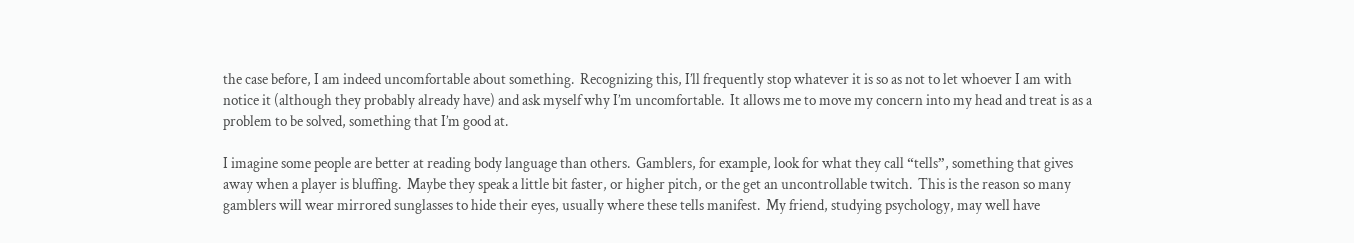the case before, I am indeed uncomfortable about something.  Recognizing this, I’ll frequently stop whatever it is so as not to let whoever I am with notice it (although they probably already have) and ask myself why I’m uncomfortable.  It allows me to move my concern into my head and treat is as a problem to be solved, something that I’m good at.

I imagine some people are better at reading body language than others.  Gamblers, for example, look for what they call “tells”, something that gives away when a player is bluffing.  Maybe they speak a little bit faster, or higher pitch, or the get an uncontrollable twitch.  This is the reason so many gamblers will wear mirrored sunglasses to hide their eyes, usually where these tells manifest.  My friend, studying psychology, may well have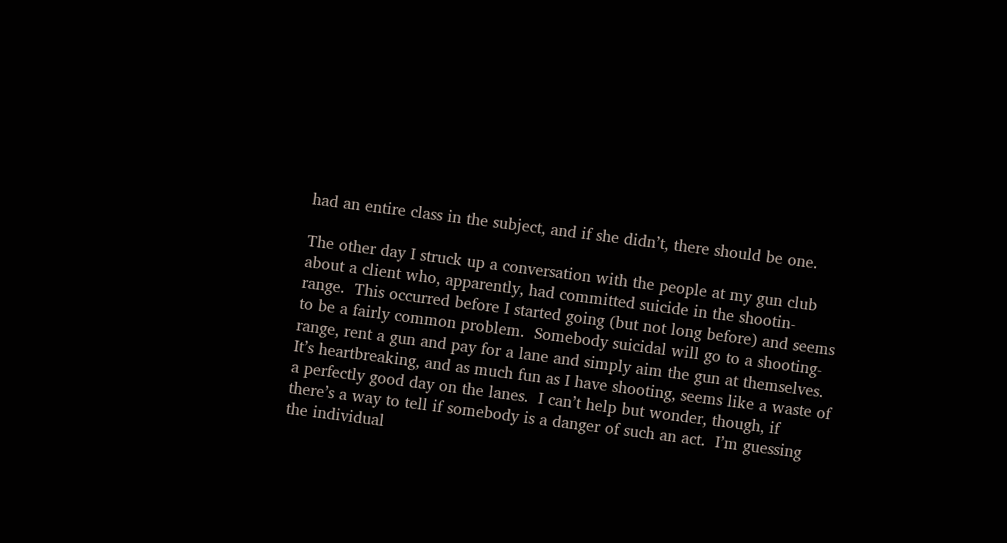had an entire class in the subject, and if she didn’t, there should be one.

The other day I struck up a conversation with the people at my gun club about a client who, apparently, had committed suicide in the shootin- range.  This occurred before I started going (but not long before) and seems to be a fairly common problem.  Somebody suicidal will go to a shooting-range, rent a gun and pay for a lane and simply aim the gun at themselves.  It’s heartbreaking, and as much fun as I have shooting, seems like a waste of a perfectly good day on the lanes.  I can’t help but wonder, though, if there’s a way to tell if somebody is a danger of such an act.  I’m guessing the individual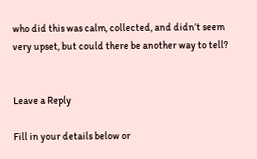who did this was calm, collected, and didn’t seem very upset, but could there be another way to tell?


Leave a Reply

Fill in your details below or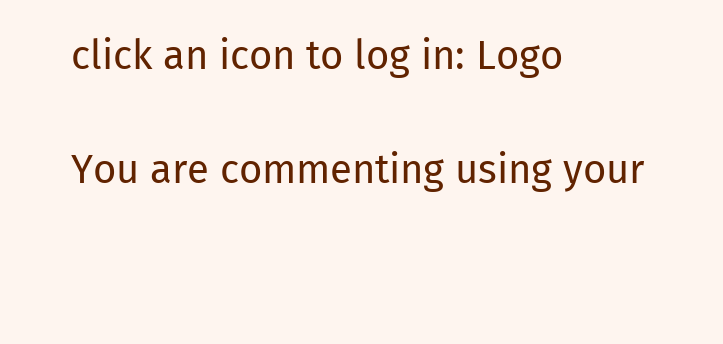click an icon to log in: Logo

You are commenting using your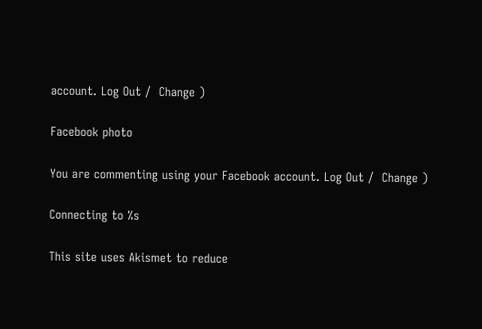account. Log Out /  Change )

Facebook photo

You are commenting using your Facebook account. Log Out /  Change )

Connecting to %s

This site uses Akismet to reduce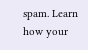spam. Learn how your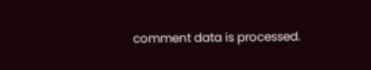comment data is processed.